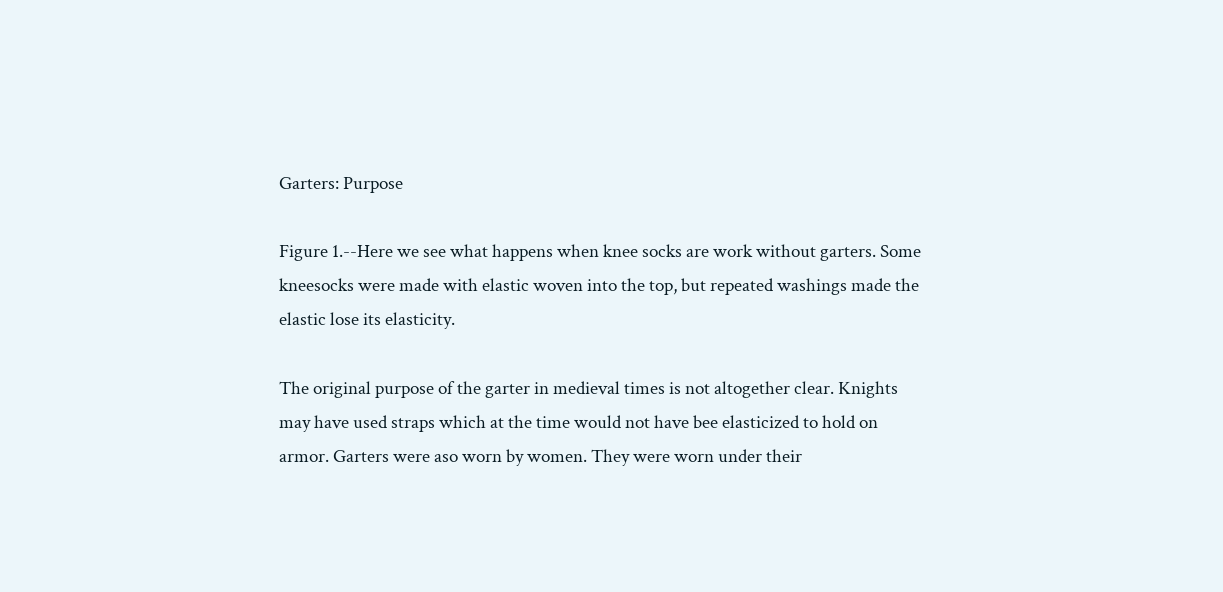Garters: Purpose

Figure 1.--Here we see what happens when knee socks are work without garters. Some kneesocks were made with elastic woven into the top, but repeated washings made the elastic lose its elasticity.

The original purpose of the garter in medieval times is not altogether clear. Knights may have used straps which at the time would not have bee elasticized to hold on armor. Garters were aso worn by women. They were worn under their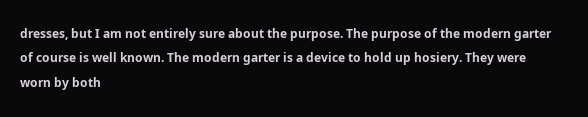dresses, but I am not entirely sure about the purpose. The purpose of the modern garter of course is well known. The modern garter is a device to hold up hosiery. They were worn by both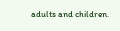adults and children.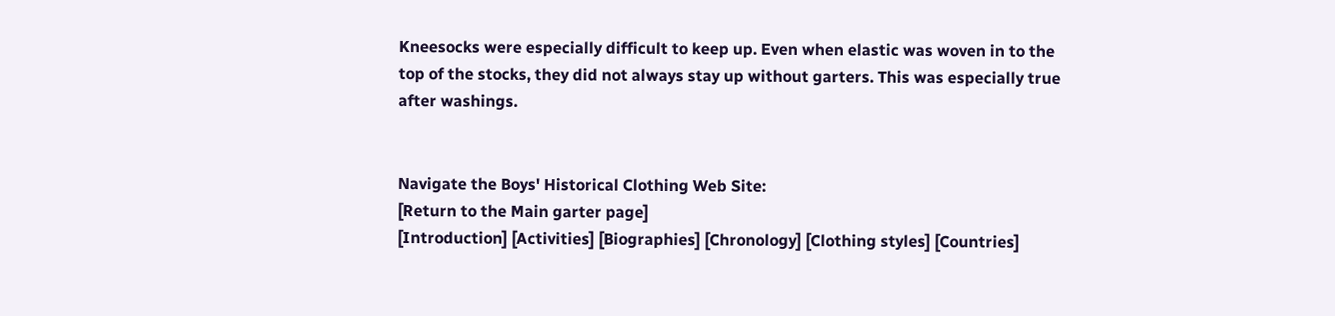Kneesocks were especially difficult to keep up. Even when elastic was woven in to the top of the stocks, they did not always stay up without garters. This was especially true after washings.


Navigate the Boys' Historical Clothing Web Site:
[Return to the Main garter page]
[Introduction] [Activities] [Biographies] [Chronology] [Clothing styles] [Countries]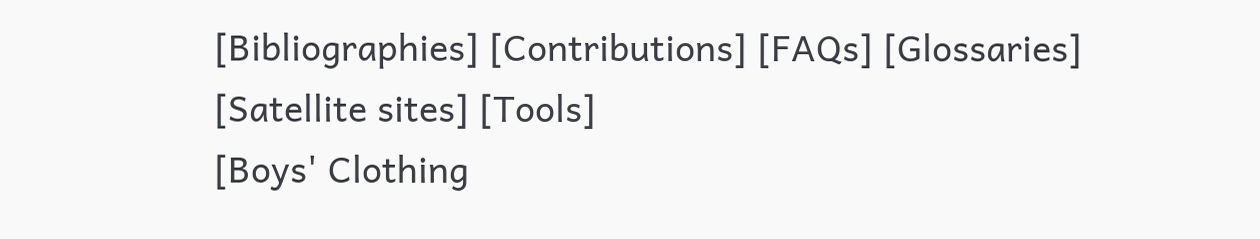[Bibliographies] [Contributions] [FAQs] [Glossaries] [Satellite sites] [Tools]
[Boys' Clothing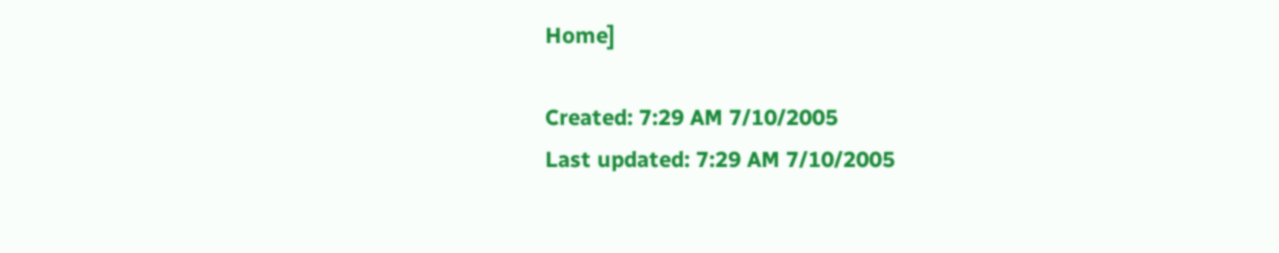Home]

Created: 7:29 AM 7/10/2005
Last updated: 7:29 AM 7/10/2005